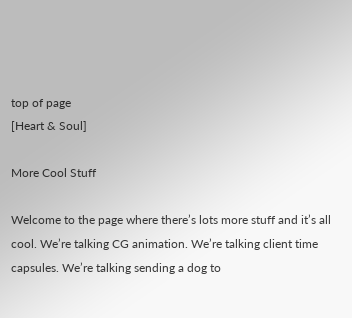top of page
[Heart & Soul]

More Cool Stuff

Welcome to the page where there’s lots more stuff and it’s all cool. We’re talking CG animation. We’re talking client time capsules. We’re talking sending a dog to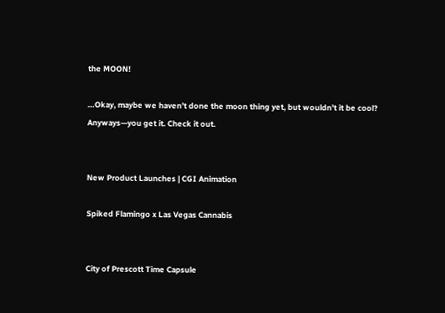the MOON!

…Okay, maybe we haven’t done the moon thing yet, but wouldn’t it be cool? Anyways—you get it. Check it out.


New Product Launches | CGI Animation

Spiked Flamingo x Las Vegas Cannabis


City of Prescott Time Capsule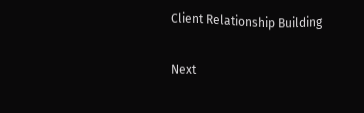Client Relationship Building

Next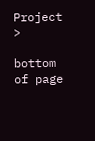Project >

bottom of page